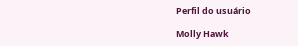Perfil do usuário

Molly Hawk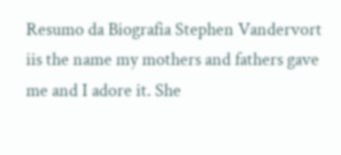Resumo da Biografia Stephen Vandervort iis the name my mothers and fathers gave me and I adore it. She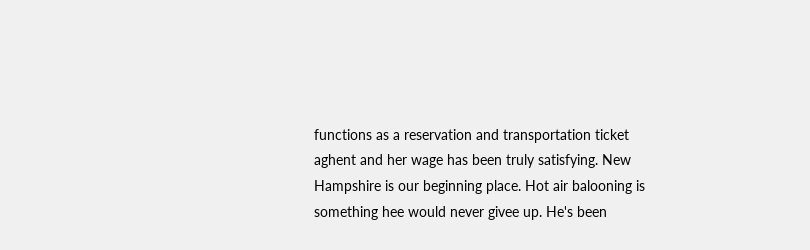functions as a reservation and transportation ticket aghent and her wage has been truly satisfying. New Hampshire is our beginning place. Hot air balooning is something hee would never givee up. He's been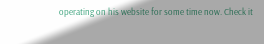operating on his website for some time now. Check it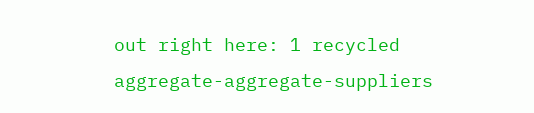out right here: 1 recycled aggregate-aggregate-suppliers